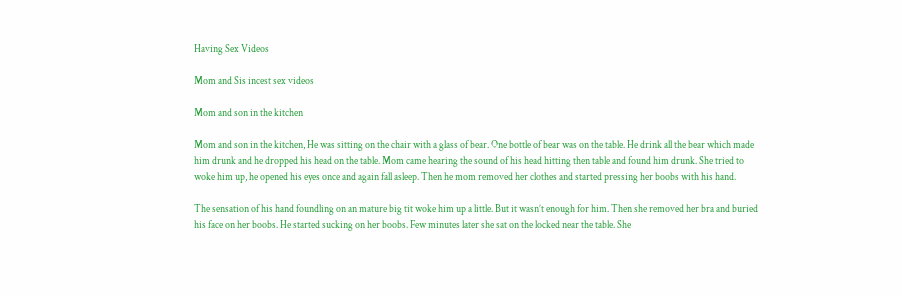Having Sex Videos

Mom and Sis incest sex videos

Mom and son in the kitchen

Mom and son in the kitchen, He was sitting on the chair with a glass of bear. One bottle of bear was on the table. He drink all the bear which made him drunk and he dropped his head on the table. Mom came hearing the sound of his head hitting then table and found him drunk. She tried to woke him up, he opened his eyes once and again fall asleep. Then he mom removed her clothes and started pressing her boobs with his hand.

The sensation of his hand foundling on an mature big tit woke him up a little. But it wasn’t enough for him. Then she removed her bra and buried his face on her boobs. He started sucking on her boobs. Few minutes later she sat on the locked near the table. She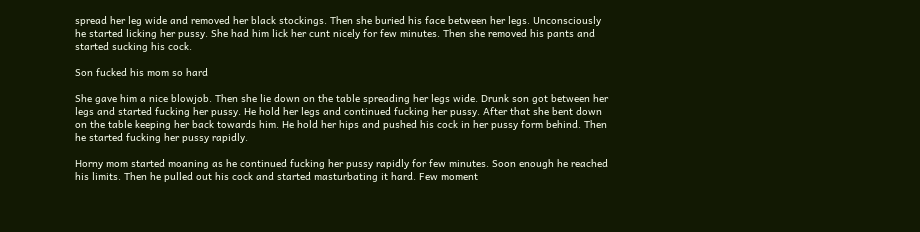spread her leg wide and removed her black stockings. Then she buried his face between her legs. Unconsciously he started licking her pussy. She had him lick her cunt nicely for few minutes. Then she removed his pants and started sucking his cock.

Son fucked his mom so hard

She gave him a nice blowjob. Then she lie down on the table spreading her legs wide. Drunk son got between her legs and started fucking her pussy. He hold her legs and continued fucking her pussy. After that she bent down on the table keeping her back towards him. He hold her hips and pushed his cock in her pussy form behind. Then he started fucking her pussy rapidly.

Horny mom started moaning as he continued fucking her pussy rapidly for few minutes. Soon enough he reached his limits. Then he pulled out his cock and started masturbating it hard. Few moment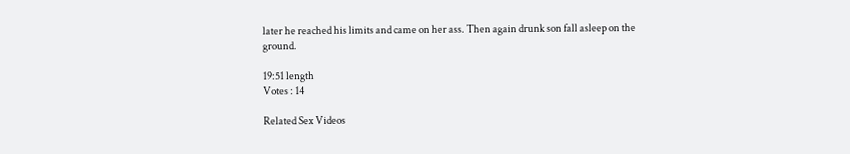later he reached his limits and came on her ass. Then again drunk son fall asleep on the ground.

19:51 length
Votes : 14

Related Sex Videos